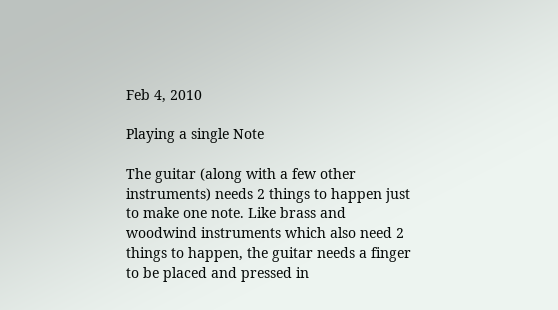Feb 4, 2010

Playing a single Note

The guitar (along with a few other instruments) needs 2 things to happen just to make one note. Like brass and woodwind instruments which also need 2 things to happen, the guitar needs a finger to be placed and pressed in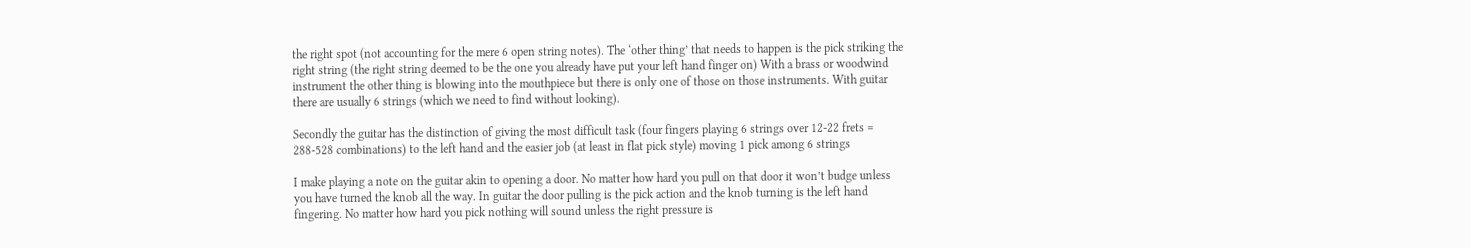the right spot (not accounting for the mere 6 open string notes). The ‘other thing’ that needs to happen is the pick striking the right string (the right string deemed to be the one you already have put your left hand finger on) With a brass or woodwind instrument the other thing is blowing into the mouthpiece but there is only one of those on those instruments. With guitar there are usually 6 strings (which we need to find without looking).

Secondly the guitar has the distinction of giving the most difficult task (four fingers playing 6 strings over 12-22 frets = 288-528 combinations) to the left hand and the easier job (at least in flat pick style) moving 1 pick among 6 strings

I make playing a note on the guitar akin to opening a door. No matter how hard you pull on that door it won’t budge unless you have turned the knob all the way. In guitar the door pulling is the pick action and the knob turning is the left hand fingering. No matter how hard you pick nothing will sound unless the right pressure is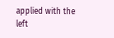applied with the left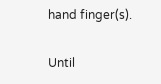hand finger(s).

Until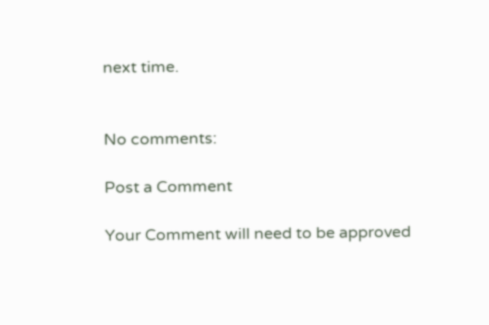next time.


No comments:

Post a Comment

Your Comment will need to be approved